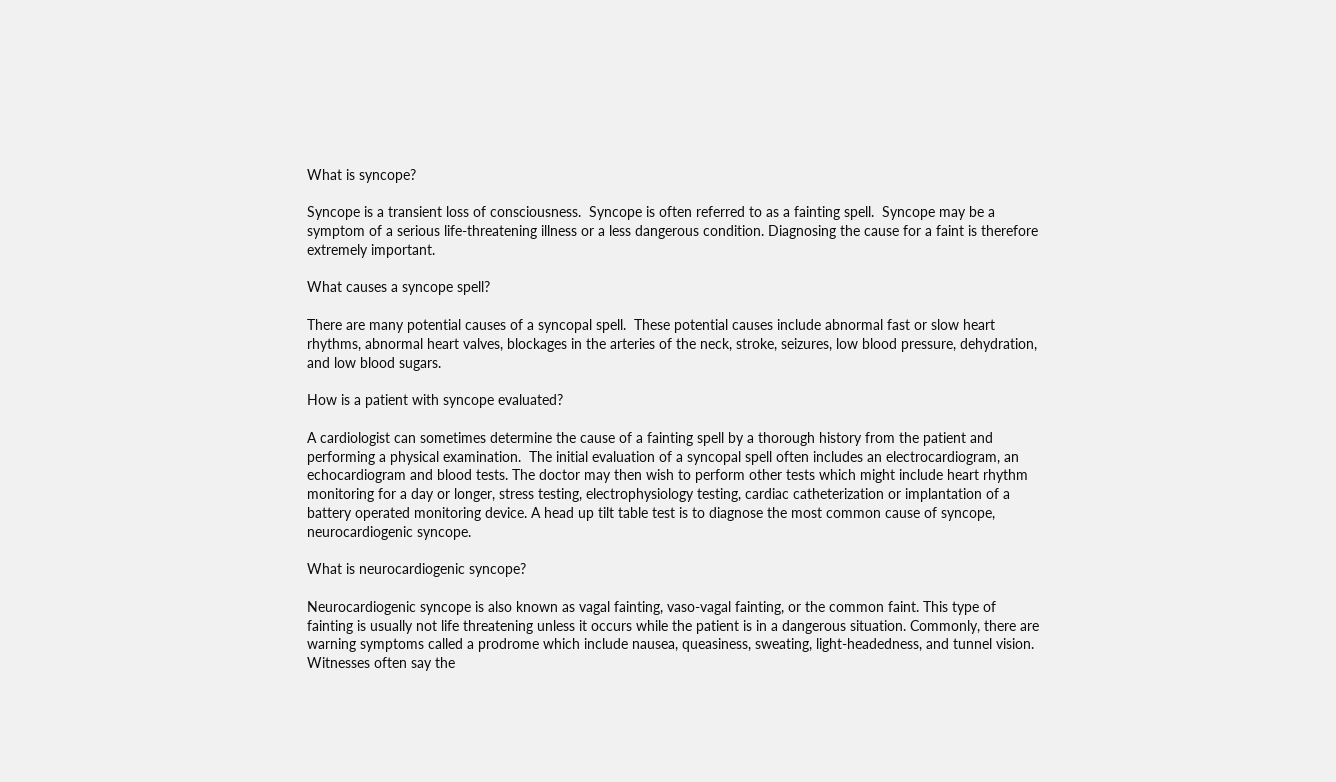What is syncope?

Syncope is a transient loss of consciousness.  Syncope is often referred to as a fainting spell.  Syncope may be a symptom of a serious life-threatening illness or a less dangerous condition. Diagnosing the cause for a faint is therefore extremely important.

What causes a syncope spell?

There are many potential causes of a syncopal spell.  These potential causes include abnormal fast or slow heart rhythms, abnormal heart valves, blockages in the arteries of the neck, stroke, seizures, low blood pressure, dehydration, and low blood sugars.

How is a patient with syncope evaluated?

A cardiologist can sometimes determine the cause of a fainting spell by a thorough history from the patient and performing a physical examination.  The initial evaluation of a syncopal spell often includes an electrocardiogram, an echocardiogram and blood tests. The doctor may then wish to perform other tests which might include heart rhythm monitoring for a day or longer, stress testing, electrophysiology testing, cardiac catheterization or implantation of a battery operated monitoring device. A head up tilt table test is to diagnose the most common cause of syncope, neurocardiogenic syncope.

What is neurocardiogenic syncope?

Neurocardiogenic syncope is also known as vagal fainting, vaso-vagal fainting, or the common faint. This type of fainting is usually not life threatening unless it occurs while the patient is in a dangerous situation. Commonly, there are warning symptoms called a prodrome which include nausea, queasiness, sweating, light-headedness, and tunnel vision. Witnesses often say the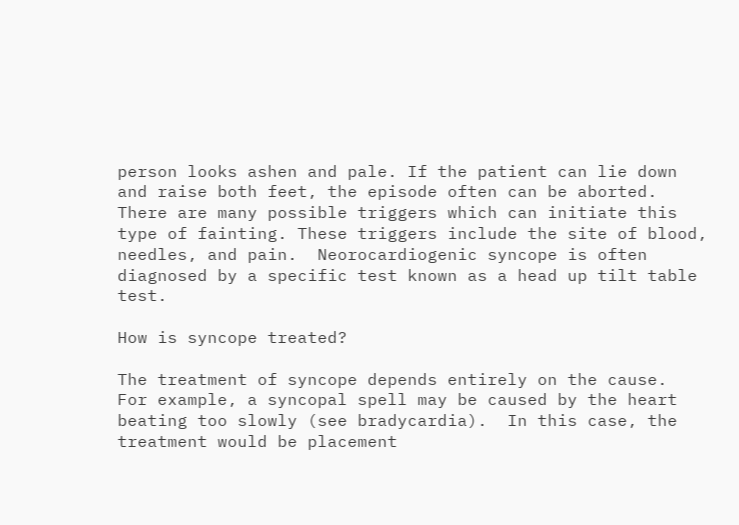person looks ashen and pale. If the patient can lie down and raise both feet, the episode often can be aborted. There are many possible triggers which can initiate this type of fainting. These triggers include the site of blood, needles, and pain.  Neorocardiogenic syncope is often diagnosed by a specific test known as a head up tilt table test.

How is syncope treated?

The treatment of syncope depends entirely on the cause.  For example, a syncopal spell may be caused by the heart beating too slowly (see bradycardia).  In this case, the treatment would be placement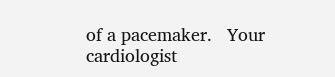of a pacemaker.   Your cardiologist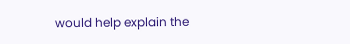would help explain the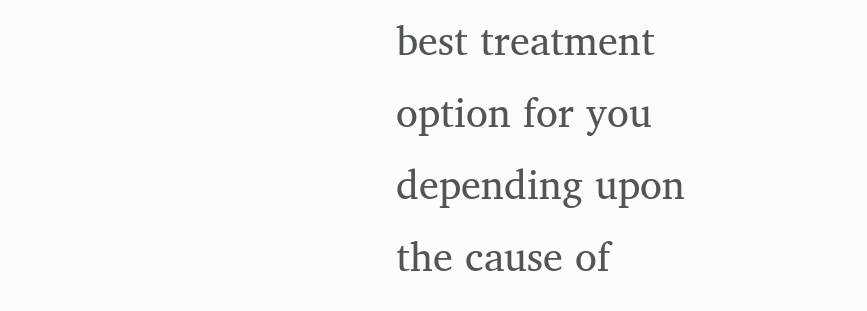best treatment option for you depending upon the cause of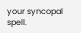your syncopal spell.